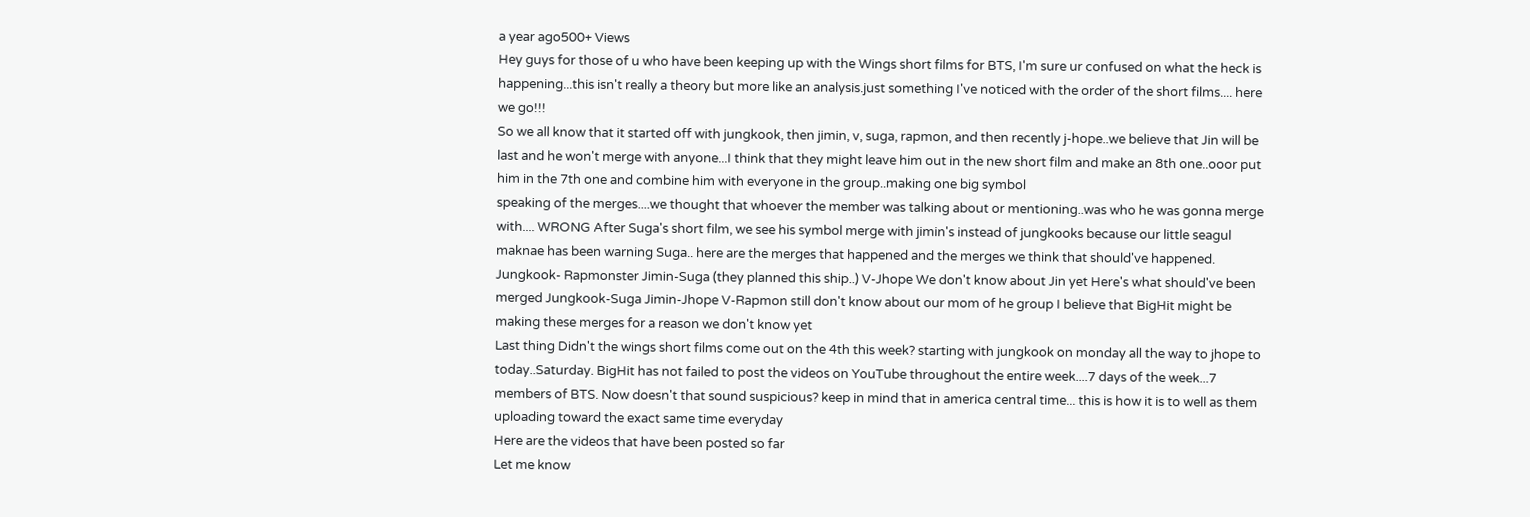a year ago500+ Views
Hey guys for those of u who have been keeping up with the Wings short films for BTS, I'm sure ur confused on what the heck is happening...this isn't really a theory but more like an analysis.just something I've noticed with the order of the short films.... here we go!!!
So we all know that it started off with jungkook, then jimin, v, suga, rapmon, and then recently j-hope..we believe that Jin will be last and he won't merge with anyone...I think that they might leave him out in the new short film and make an 8th one..ooor put him in the 7th one and combine him with everyone in the group..making one big symbol
speaking of the merges....we thought that whoever the member was talking about or mentioning..was who he was gonna merge with.... WRONG After Suga's short film, we see his symbol merge with jimin's instead of jungkooks because our little seagul maknae has been warning Suga.. here are the merges that happened and the merges we think that should've happened. Jungkook- Rapmonster Jimin-Suga (they planned this ship..) V-Jhope We don't know about Jin yet Here's what should've been merged Jungkook-Suga Jimin-Jhope V-Rapmon still don't know about our mom of he group I believe that BigHit might be making these merges for a reason we don't know yet
Last thing Didn't the wings short films come out on the 4th this week? starting with jungkook on monday all the way to jhope to today..Saturday. BigHit has not failed to post the videos on YouTube throughout the entire week....7 days of the week...7 members of BTS. Now doesn't that sound suspicious? keep in mind that in america central time... this is how it is to well as them uploading toward the exact same time everyday
Here are the videos that have been posted so far
Let me know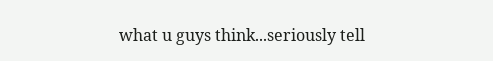what u guys think...seriously tell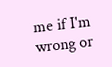me if I'm wrong or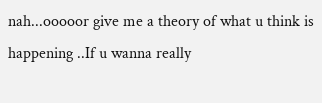nah...ooooor give me a theory of what u think is happening ..If u wanna really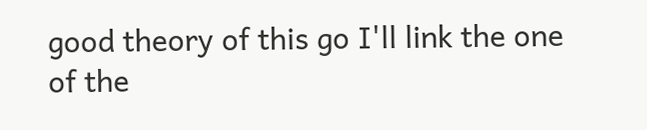good theory of this go I'll link the one of the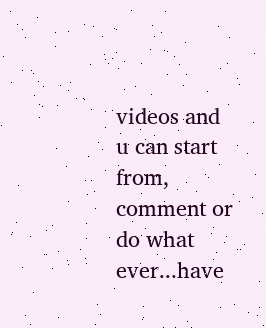videos and u can start from, comment or do what ever...have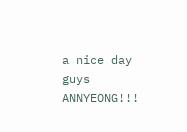a nice day guys ANNYEONG!!!